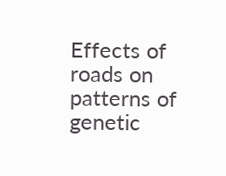Effects of roads on patterns of genetic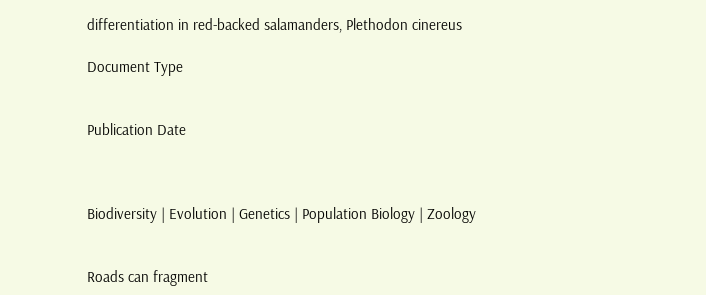differentiation in red-backed salamanders, Plethodon cinereus

Document Type


Publication Date



Biodiversity | Evolution | Genetics | Population Biology | Zoology


Roads can fragment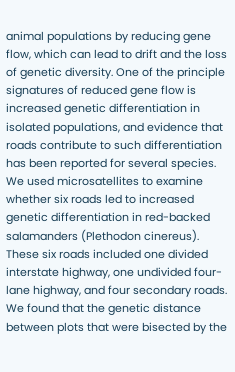animal populations by reducing gene flow, which can lead to drift and the loss of genetic diversity. One of the principle signatures of reduced gene flow is increased genetic differentiation in isolated populations, and evidence that roads contribute to such differentiation has been reported for several species. We used microsatellites to examine whether six roads led to increased genetic differentiation in red-backed salamanders (Plethodon cinereus). These six roads included one divided interstate highway, one undivided four-lane highway, and four secondary roads. We found that the genetic distance between plots that were bisected by the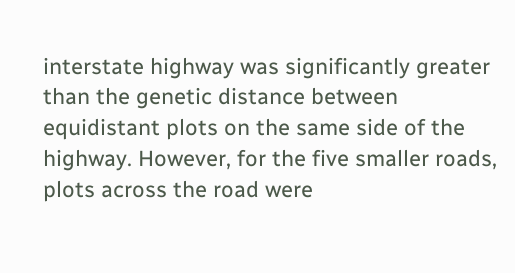interstate highway was significantly greater than the genetic distance between equidistant plots on the same side of the highway. However, for the five smaller roads, plots across the road were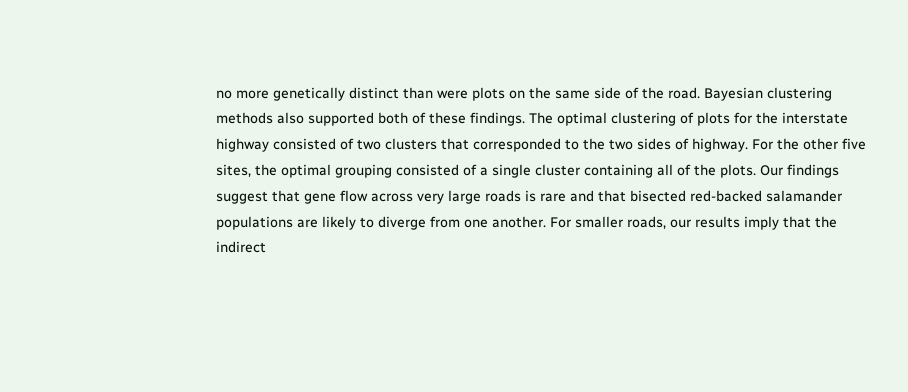no more genetically distinct than were plots on the same side of the road. Bayesian clustering methods also supported both of these findings. The optimal clustering of plots for the interstate highway consisted of two clusters that corresponded to the two sides of highway. For the other five sites, the optimal grouping consisted of a single cluster containing all of the plots. Our findings suggest that gene flow across very large roads is rare and that bisected red-backed salamander populations are likely to diverge from one another. For smaller roads, our results imply that the indirect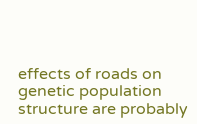effects of roads on genetic population structure are probably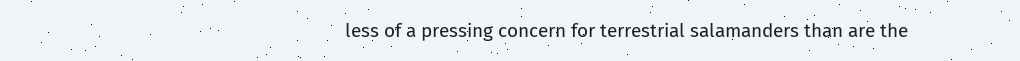less of a pressing concern for terrestrial salamanders than are the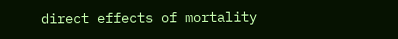direct effects of mortality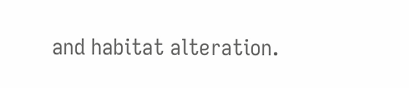and habitat alteration.